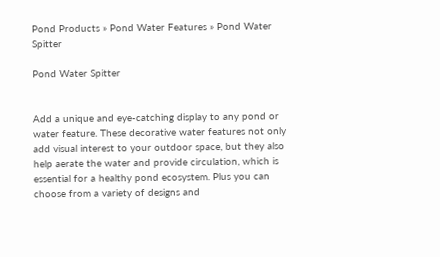Pond Products » Pond Water Features » Pond Water Spitter

Pond Water Spitter


Add a unique and eye-catching display to any pond or water feature. These decorative water features not only add visual interest to your outdoor space, but they also help aerate the water and provide circulation, which is essential for a healthy pond ecosystem. Plus you can choose from a variety of designs and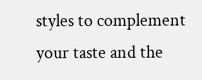styles to complement your taste and the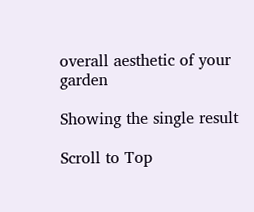overall aesthetic of your garden

Showing the single result

Scroll to Top